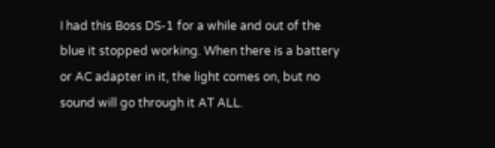I had this Boss DS-1 for a while and out of the blue it stopped working. When there is a battery or AC adapter in it, the light comes on, but no sound will go through it AT ALL.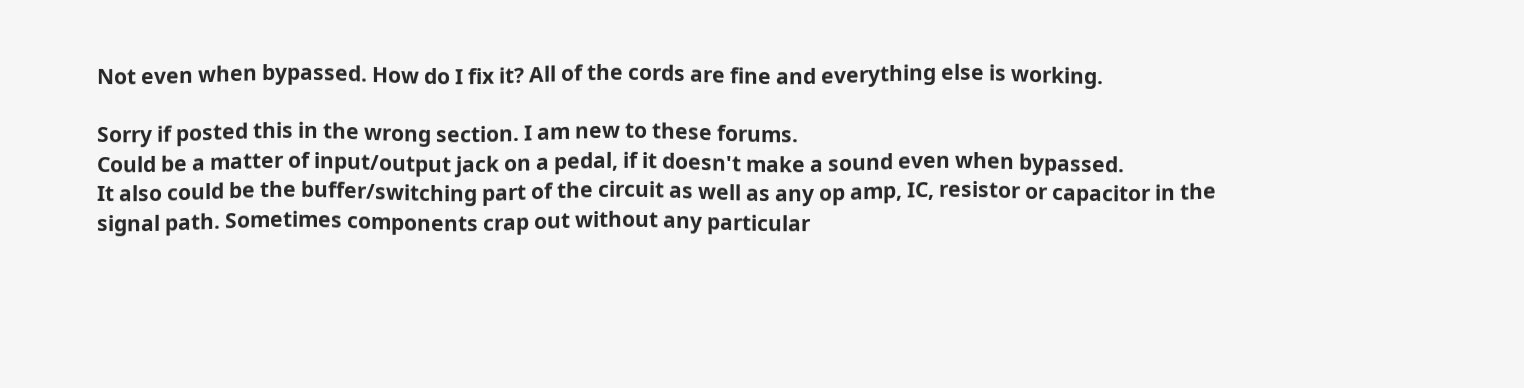Not even when bypassed. How do I fix it? All of the cords are fine and everything else is working.

Sorry if posted this in the wrong section. I am new to these forums.
Could be a matter of input/output jack on a pedal, if it doesn't make a sound even when bypassed.
It also could be the buffer/switching part of the circuit as well as any op amp, IC, resistor or capacitor in the signal path. Sometimes components crap out without any particular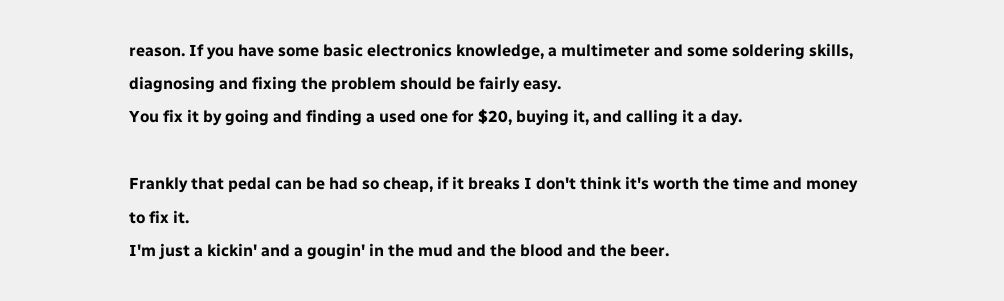reason. If you have some basic electronics knowledge, a multimeter and some soldering skills, diagnosing and fixing the problem should be fairly easy.
You fix it by going and finding a used one for $20, buying it, and calling it a day.

Frankly that pedal can be had so cheap, if it breaks I don't think it's worth the time and money to fix it.
I'm just a kickin' and a gougin' in the mud and the blood and the beer.